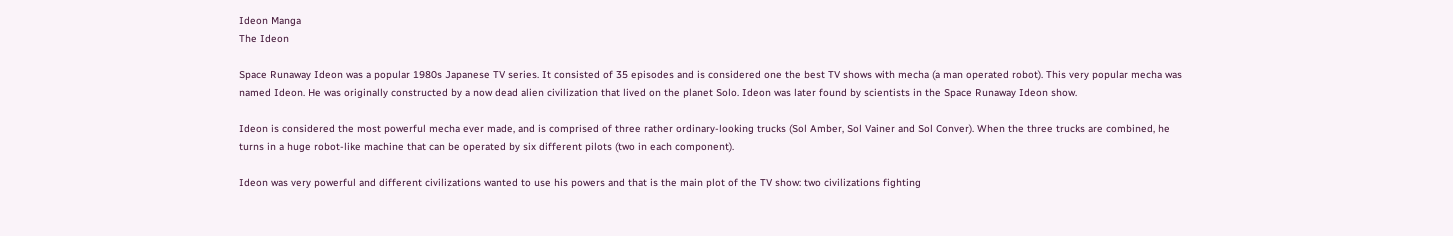Ideon Manga
The Ideon

Space Runaway Ideon was a popular 1980s Japanese TV series. It consisted of 35 episodes and is considered one the best TV shows with mecha (a man operated robot). This very popular mecha was named Ideon. He was originally constructed by a now dead alien civilization that lived on the planet Solo. Ideon was later found by scientists in the Space Runaway Ideon show.

Ideon is considered the most powerful mecha ever made, and is comprised of three rather ordinary-looking trucks (Sol Amber, Sol Vainer and Sol Conver). When the three trucks are combined, he turns in a huge robot-like machine that can be operated by six different pilots (two in each component).

Ideon was very powerful and different civilizations wanted to use his powers and that is the main plot of the TV show: two civilizations fighting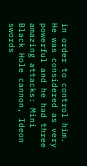in order to control him. He was considered as very powerful and he had three amazing attacks: Mini Black Hole cannon, Ideon swords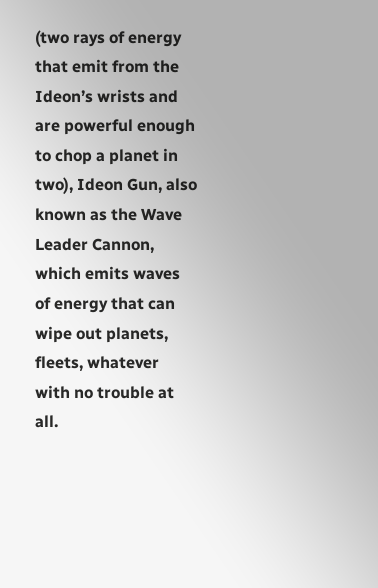(two rays of energy that emit from the Ideon’s wrists and are powerful enough to chop a planet in two), Ideon Gun, also known as the Wave Leader Cannon, which emits waves of energy that can wipe out planets, fleets, whatever with no trouble at all.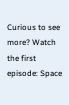Curious to see more? Watch the first episode: Space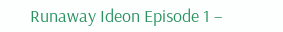Runaway Ideon Episode 1 –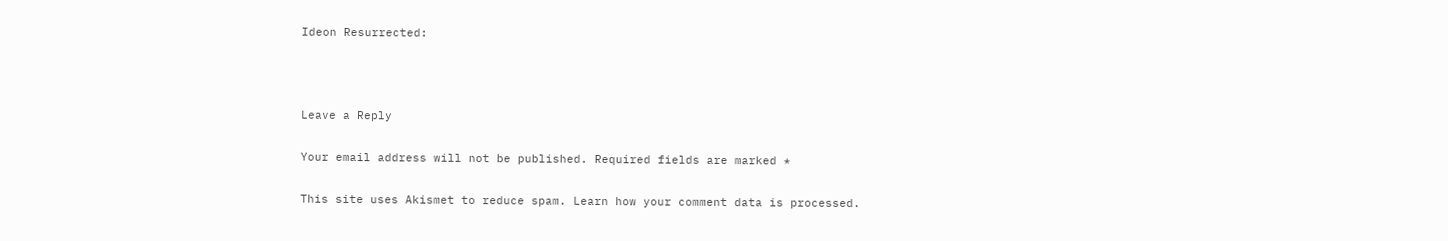Ideon Resurrected:



Leave a Reply

Your email address will not be published. Required fields are marked *

This site uses Akismet to reduce spam. Learn how your comment data is processed.